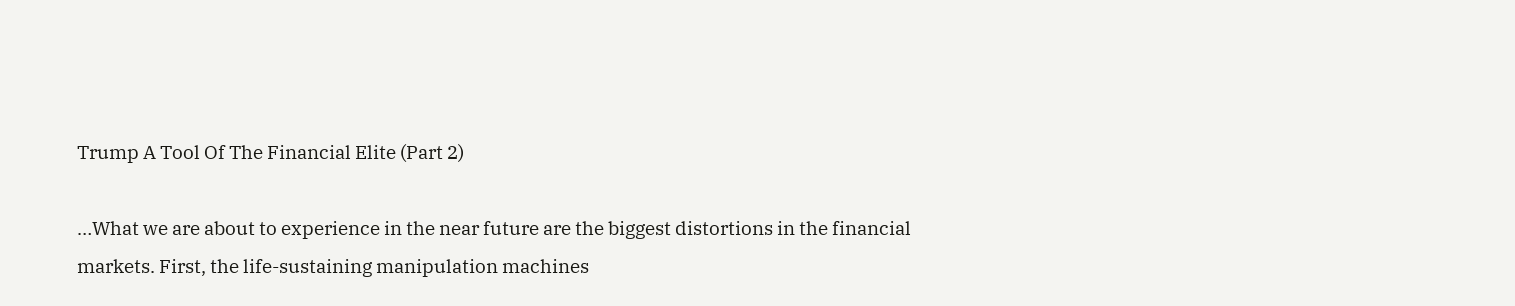Trump A Tool Of The Financial Elite (Part 2)

…What we are about to experience in the near future are the biggest distortions in the financial markets. First, the life-sustaining manipulation machines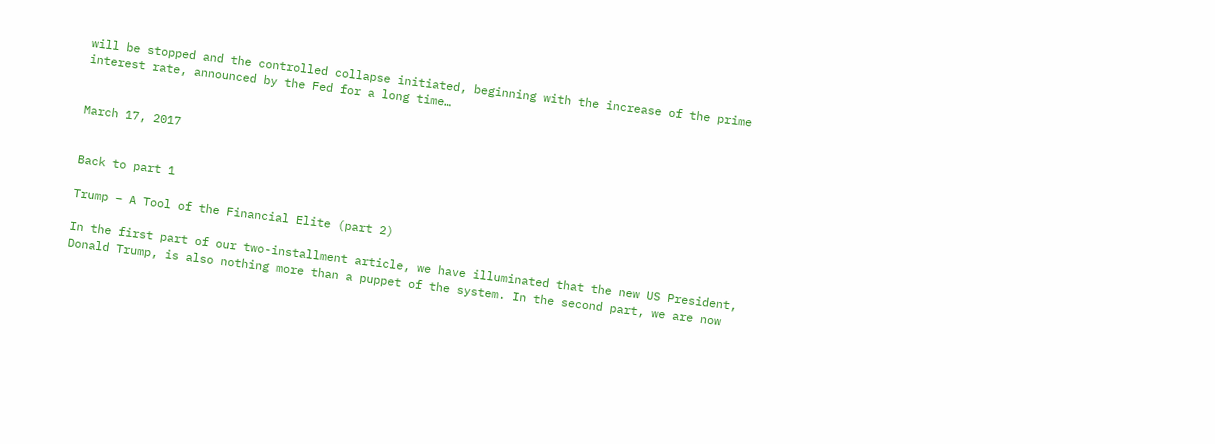will be stopped and the controlled collapse initiated, beginning with the increase of the prime interest rate, announced by the Fed for a long time…


March 17, 2017


Back to part 1

Trump – A Tool of the Financial Elite (part 2)

In the first part of our two-installment article, we have illuminated that the new US President, Donald Trump, is also nothing more than a puppet of the system. In the second part, we are now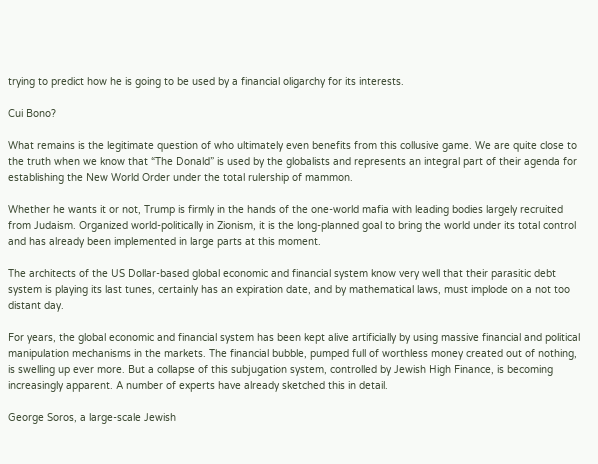trying to predict how he is going to be used by a financial oligarchy for its interests.

Cui Bono?

What remains is the legitimate question of who ultimately even benefits from this collusive game. We are quite close to the truth when we know that “The Donald” is used by the globalists and represents an integral part of their agenda for establishing the New World Order under the total rulership of mammon.

Whether he wants it or not, Trump is firmly in the hands of the one-world mafia with leading bodies largely recruited from Judaism. Organized world-politically in Zionism, it is the long-planned goal to bring the world under its total control and has already been implemented in large parts at this moment.

The architects of the US Dollar-based global economic and financial system know very well that their parasitic debt system is playing its last tunes, certainly has an expiration date, and by mathematical laws, must implode on a not too distant day.

For years, the global economic and financial system has been kept alive artificially by using massive financial and political manipulation mechanisms in the markets. The financial bubble, pumped full of worthless money created out of nothing, is swelling up ever more. But a collapse of this subjugation system, controlled by Jewish High Finance, is becoming increasingly apparent. A number of experts have already sketched this in detail.

George Soros, a large-scale Jewish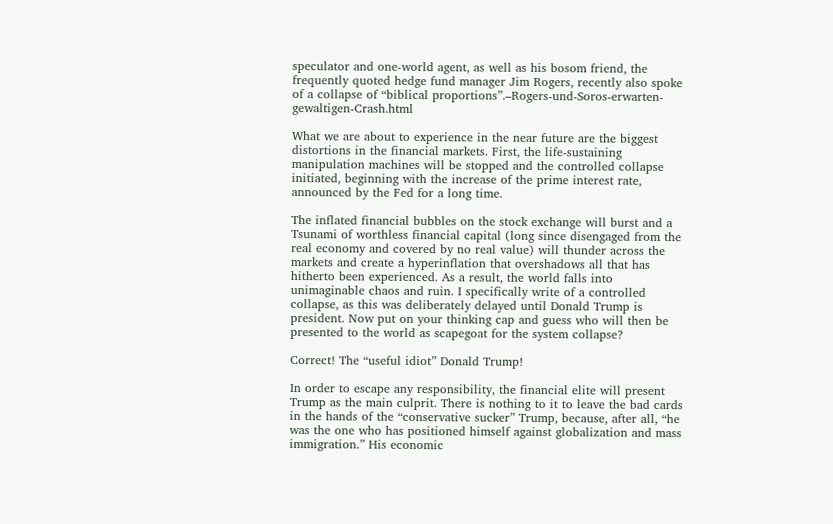speculator and one-world agent, as well as his bosom friend, the frequently quoted hedge fund manager Jim Rogers, recently also spoke of a collapse of “biblical proportions”.–Rogers-und-Soros-erwarten-gewaltigen-Crash.html

What we are about to experience in the near future are the biggest distortions in the financial markets. First, the life-sustaining manipulation machines will be stopped and the controlled collapse initiated, beginning with the increase of the prime interest rate, announced by the Fed for a long time.

The inflated financial bubbles on the stock exchange will burst and a Tsunami of worthless financial capital (long since disengaged from the real economy and covered by no real value) will thunder across the markets and create a hyperinflation that overshadows all that has hitherto been experienced. As a result, the world falls into unimaginable chaos and ruin. I specifically write of a controlled collapse, as this was deliberately delayed until Donald Trump is president. Now put on your thinking cap and guess who will then be presented to the world as scapegoat for the system collapse?

Correct! The “useful idiot” Donald Trump!

In order to escape any responsibility, the financial elite will present Trump as the main culprit. There is nothing to it to leave the bad cards in the hands of the “conservative sucker” Trump, because, after all, “he was the one who has positioned himself against globalization and mass immigration.” His economic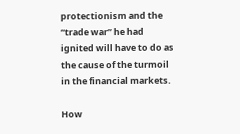protectionism and the “trade war” he had ignited will have to do as the cause of the turmoil in the financial markets.

How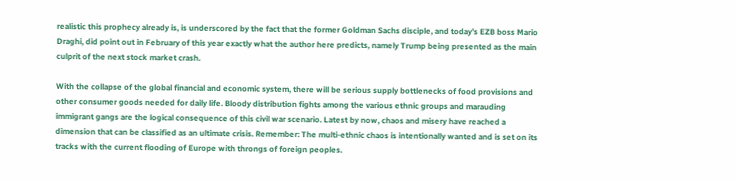realistic this prophecy already is, is underscored by the fact that the former Goldman Sachs disciple, and today’s EZB boss Mario Draghi, did point out in February of this year exactly what the author here predicts, namely Trump being presented as the main culprit of the next stock market crash.

With the collapse of the global financial and economic system, there will be serious supply bottlenecks of food provisions and other consumer goods needed for daily life. Bloody distribution fights among the various ethnic groups and marauding immigrant gangs are the logical consequence of this civil war scenario. Latest by now, chaos and misery have reached a dimension that can be classified as an ultimate crisis. Remember: The multi-ethnic chaos is intentionally wanted and is set on its tracks with the current flooding of Europe with throngs of foreign peoples.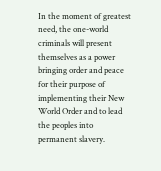In the moment of greatest need, the one-world criminals will present themselves as a power bringing order and peace for their purpose of implementing their New World Order and to lead the peoples into permanent slavery.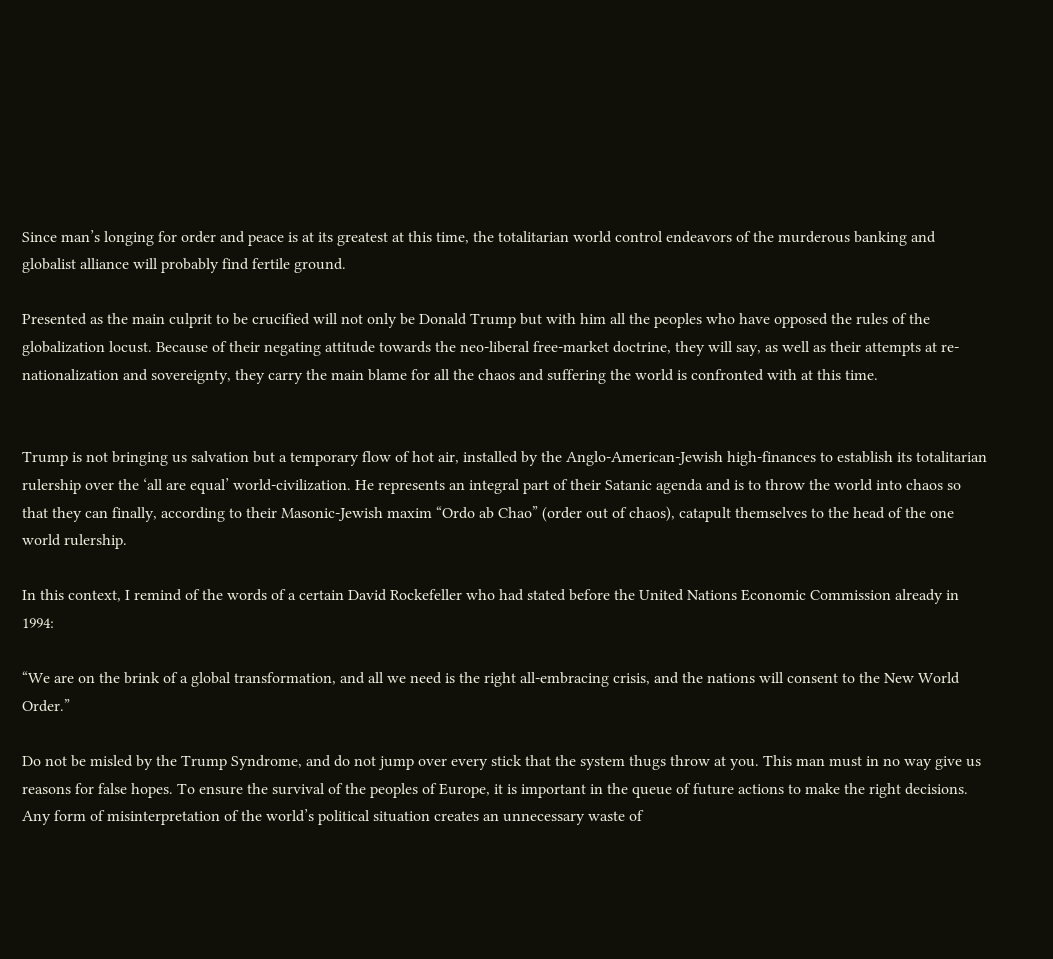Since man’s longing for order and peace is at its greatest at this time, the totalitarian world control endeavors of the murderous banking and globalist alliance will probably find fertile ground.

Presented as the main culprit to be crucified will not only be Donald Trump but with him all the peoples who have opposed the rules of the globalization locust. Because of their negating attitude towards the neo-liberal free-market doctrine, they will say, as well as their attempts at re-nationalization and sovereignty, they carry the main blame for all the chaos and suffering the world is confronted with at this time.


Trump is not bringing us salvation but a temporary flow of hot air, installed by the Anglo-American-Jewish high-finances to establish its totalitarian rulership over the ‘all are equal’ world-civilization. He represents an integral part of their Satanic agenda and is to throw the world into chaos so that they can finally, according to their Masonic-Jewish maxim “Ordo ab Chao” (order out of chaos), catapult themselves to the head of the one world rulership.

In this context, I remind of the words of a certain David Rockefeller who had stated before the United Nations Economic Commission already in 1994:

“We are on the brink of a global transformation, and all we need is the right all-embracing crisis, and the nations will consent to the New World Order.”

Do not be misled by the Trump Syndrome, and do not jump over every stick that the system thugs throw at you. This man must in no way give us reasons for false hopes. To ensure the survival of the peoples of Europe, it is important in the queue of future actions to make the right decisions. Any form of misinterpretation of the world’s political situation creates an unnecessary waste of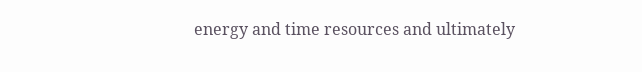energy and time resources and ultimately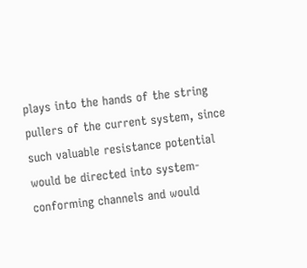plays into the hands of the string pullers of the current system, since such valuable resistance potential would be directed into system-conforming channels and would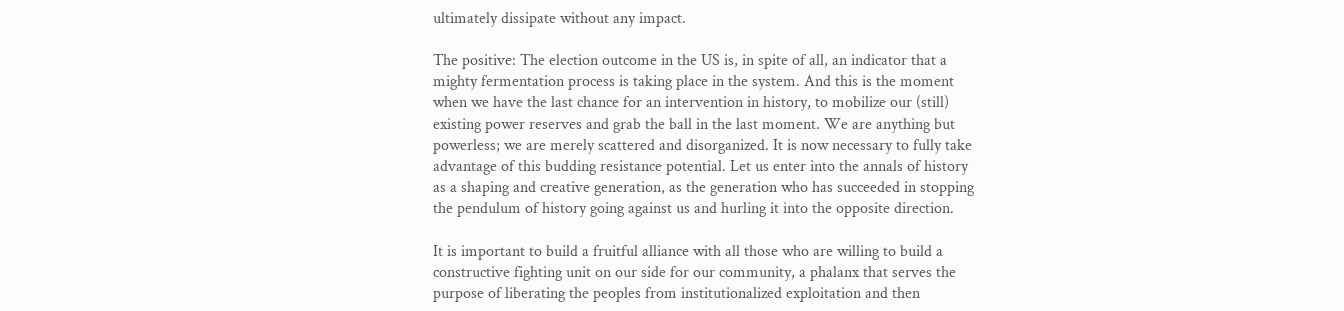ultimately dissipate without any impact.

The positive: The election outcome in the US is, in spite of all, an indicator that a mighty fermentation process is taking place in the system. And this is the moment when we have the last chance for an intervention in history, to mobilize our (still) existing power reserves and grab the ball in the last moment. We are anything but powerless; we are merely scattered and disorganized. It is now necessary to fully take advantage of this budding resistance potential. Let us enter into the annals of history as a shaping and creative generation, as the generation who has succeeded in stopping the pendulum of history going against us and hurling it into the opposite direction.

It is important to build a fruitful alliance with all those who are willing to build a constructive fighting unit on our side for our community, a phalanx that serves the purpose of liberating the peoples from institutionalized exploitation and then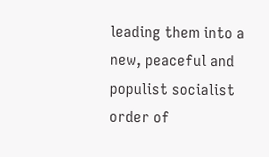leading them into a new, peaceful and populist socialist order of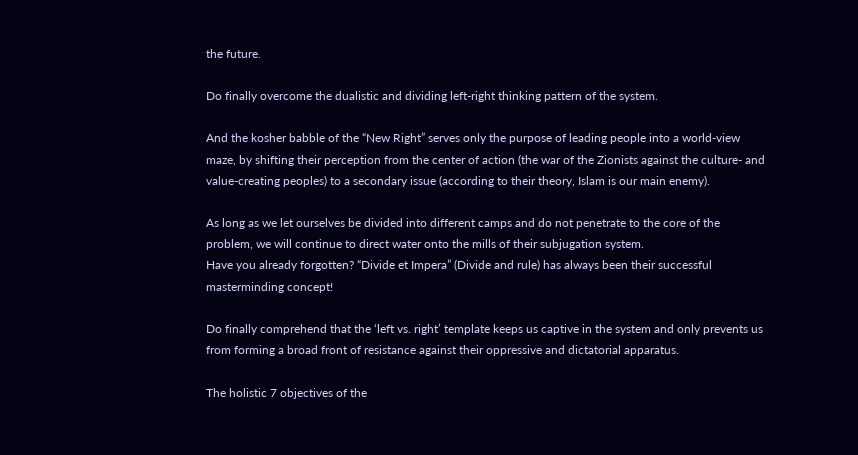the future.

Do finally overcome the dualistic and dividing left-right thinking pattern of the system.

And the kosher babble of the “New Right” serves only the purpose of leading people into a world-view maze, by shifting their perception from the center of action (the war of the Zionists against the culture- and value-creating peoples) to a secondary issue (according to their theory, Islam is our main enemy).

As long as we let ourselves be divided into different camps and do not penetrate to the core of the problem, we will continue to direct water onto the mills of their subjugation system.
Have you already forgotten? “Divide et Impera” (Divide and rule) has always been their successful masterminding concept!

Do finally comprehend that the ‘left vs. right’ template keeps us captive in the system and only prevents us from forming a broad front of resistance against their oppressive and dictatorial apparatus.

The holistic 7 objectives of the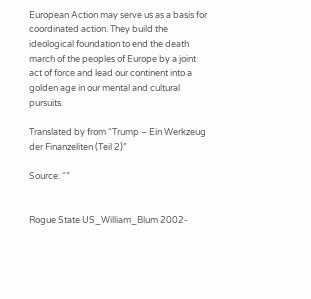European Action may serve us as a basis for coordinated action. They build the ideological foundation to end the death march of the peoples of Europe by a joint act of force and lead our continent into a golden age in our mental and cultural pursuits.

Translated by from “Trump – Ein Werkzeug der Finanzeliten (Teil 2)”

Source: “”


Rogue State US_William_Blum 2002-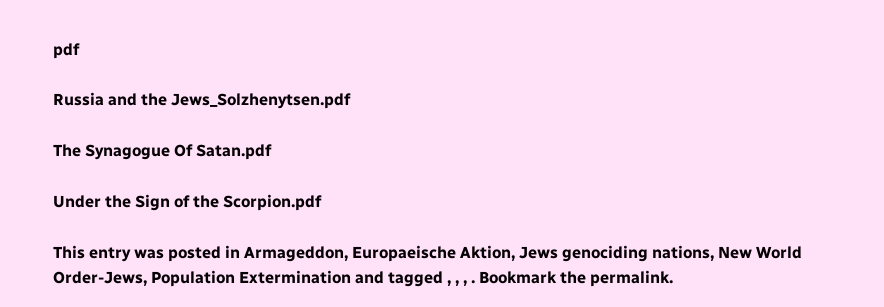pdf

Russia and the Jews_Solzhenytsen.pdf

The Synagogue Of Satan.pdf

Under the Sign of the Scorpion.pdf

This entry was posted in Armageddon, Europaeische Aktion, Jews genociding nations, New World Order-Jews, Population Extermination and tagged , , , . Bookmark the permalink.